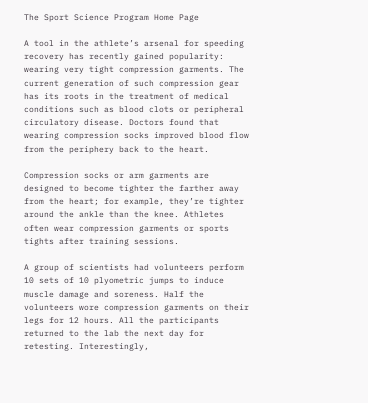The Sport Science Program Home Page

A tool in the athlete’s arsenal for speeding recovery has recently gained popularity: wearing very tight compression garments. The current generation of such compression gear has its roots in the treatment of medical conditions such as blood clots or peripheral circulatory disease. Doctors found that wearing compression socks improved blood flow from the periphery back to the heart.

Compression socks or arm garments are designed to become tighter the farther away from the heart; for example, they’re tighter around the ankle than the knee. Athletes often wear compression garments or sports tights after training sessions.

A group of scientists had volunteers perform 10 sets of 10 plyometric jumps to induce muscle damage and soreness. Half the volunteers wore compression garments on their legs for 12 hours. All the participants returned to the lab the next day for retesting. Interestingly,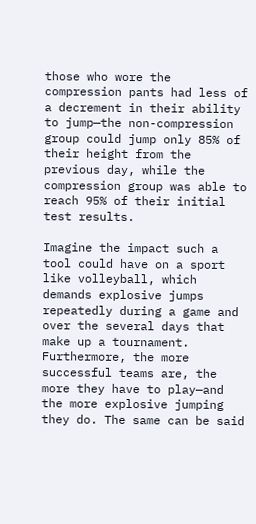those who wore the compression pants had less of a decrement in their ability to jump—the non-compression group could jump only 85% of their height from the previous day, while the compression group was able to reach 95% of their initial test results.

Imagine the impact such a tool could have on a sport like volleyball, which demands explosive jumps repeatedly during a game and over the several days that make up a tournament. Furthermore, the more successful teams are, the more they have to play—and the more explosive jumping they do. The same can be said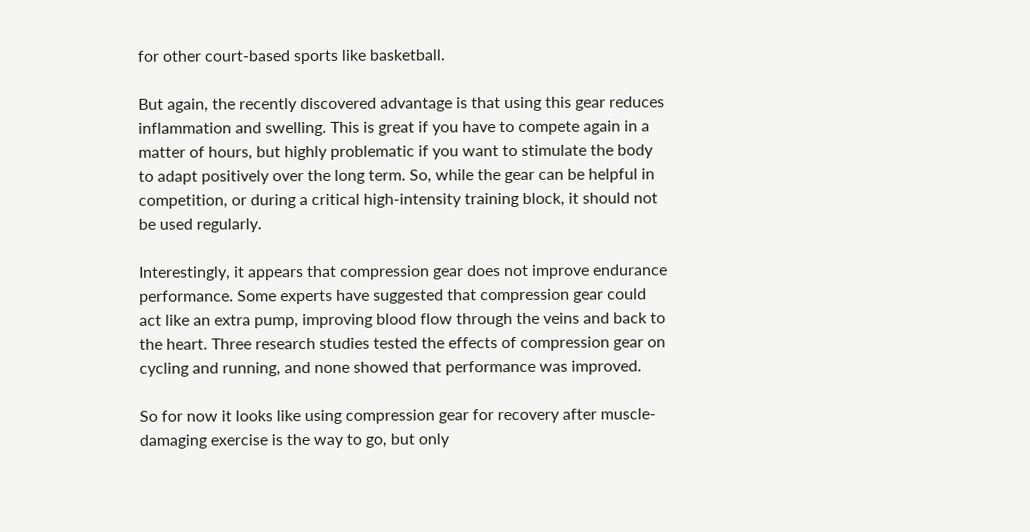for other court-based sports like basketball.

But again, the recently discovered advantage is that using this gear reduces inflammation and swelling. This is great if you have to compete again in a matter of hours, but highly problematic if you want to stimulate the body to adapt positively over the long term. So, while the gear can be helpful in competition, or during a critical high-intensity training block, it should not be used regularly.

Interestingly, it appears that compression gear does not improve endurance performance. Some experts have suggested that compression gear could act like an extra pump, improving blood flow through the veins and back to the heart. Three research studies tested the effects of compression gear on cycling and running, and none showed that performance was improved.

So for now it looks like using compression gear for recovery after muscle-damaging exercise is the way to go, but only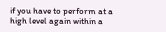if you have to perform at a high level again within a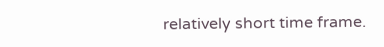relatively short time frame.